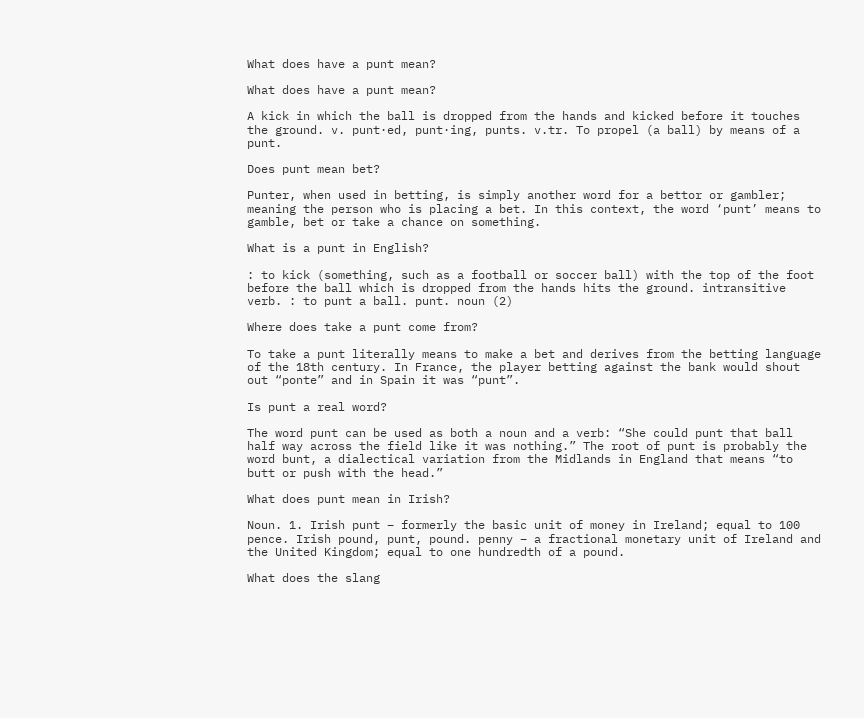What does have a punt mean?

What does have a punt mean?

A kick in which the ball is dropped from the hands and kicked before it touches the ground. v. punt·ed, punt·ing, punts. v.tr. To propel (a ball) by means of a punt.

Does punt mean bet?

Punter, when used in betting, is simply another word for a bettor or gambler; meaning the person who is placing a bet. In this context, the word ‘punt’ means to gamble, bet or take a chance on something.

What is a punt in English?

: to kick (something, such as a football or soccer ball) with the top of the foot before the ball which is dropped from the hands hits the ground. intransitive verb. : to punt a ball. punt. noun (2)

Where does take a punt come from?

To take a punt literally means to make a bet and derives from the betting language of the 18th century. In France, the player betting against the bank would shout out “ponte” and in Spain it was “punt”.

Is punt a real word?

The word punt can be used as both a noun and a verb: “She could punt that ball half way across the field like it was nothing.” The root of punt is probably the word bunt, a dialectical variation from the Midlands in England that means “to butt or push with the head.”

What does punt mean in Irish?

Noun. 1. Irish punt – formerly the basic unit of money in Ireland; equal to 100 pence. Irish pound, punt, pound. penny – a fractional monetary unit of Ireland and the United Kingdom; equal to one hundredth of a pound.

What does the slang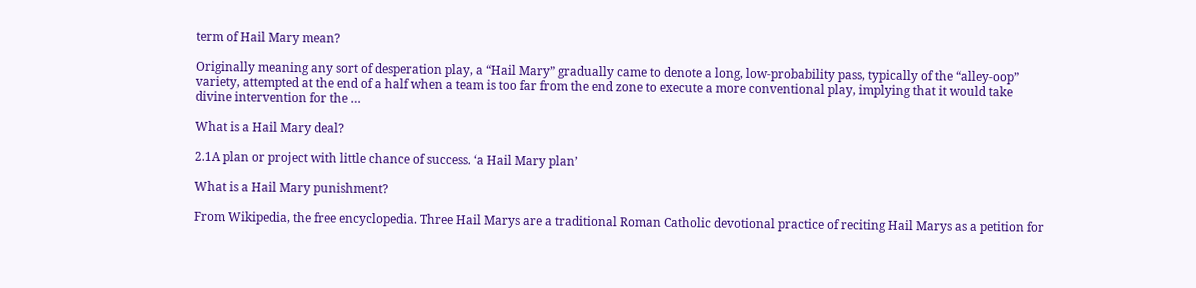term of Hail Mary mean?

Originally meaning any sort of desperation play, a “Hail Mary” gradually came to denote a long, low-probability pass, typically of the “alley-oop” variety, attempted at the end of a half when a team is too far from the end zone to execute a more conventional play, implying that it would take divine intervention for the …

What is a Hail Mary deal?

2.1A plan or project with little chance of success. ‘a Hail Mary plan’

What is a Hail Mary punishment?

From Wikipedia, the free encyclopedia. Three Hail Marys are a traditional Roman Catholic devotional practice of reciting Hail Marys as a petition for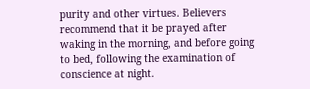purity and other virtues. Believers recommend that it be prayed after waking in the morning, and before going to bed, following the examination of conscience at night.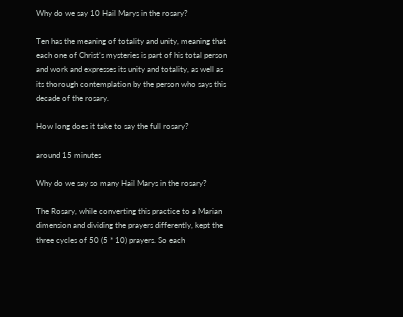Why do we say 10 Hail Marys in the rosary?

Ten has the meaning of totality and unity, meaning that each one of Christ’s mysteries is part of his total person and work and expresses its unity and totality, as well as its thorough contemplation by the person who says this decade of the rosary.

How long does it take to say the full rosary?

around 15 minutes

Why do we say so many Hail Marys in the rosary?

The Rosary, while converting this practice to a Marian dimension and dividing the prayers differently, kept the three cycles of 50 (5 * 10) prayers. So each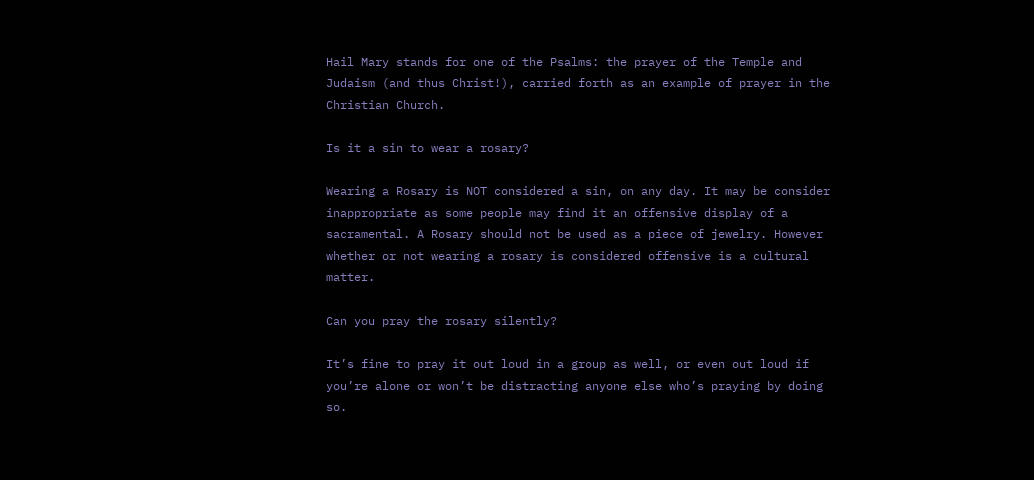Hail Mary stands for one of the Psalms: the prayer of the Temple and Judaism (and thus Christ!), carried forth as an example of prayer in the Christian Church.

Is it a sin to wear a rosary?

Wearing a Rosary is NOT considered a sin, on any day. It may be consider inappropriate as some people may find it an offensive display of a sacramental. A Rosary should not be used as a piece of jewelry. However whether or not wearing a rosary is considered offensive is a cultural matter.

Can you pray the rosary silently?

It’s fine to pray it out loud in a group as well, or even out loud if you’re alone or won’t be distracting anyone else who’s praying by doing so.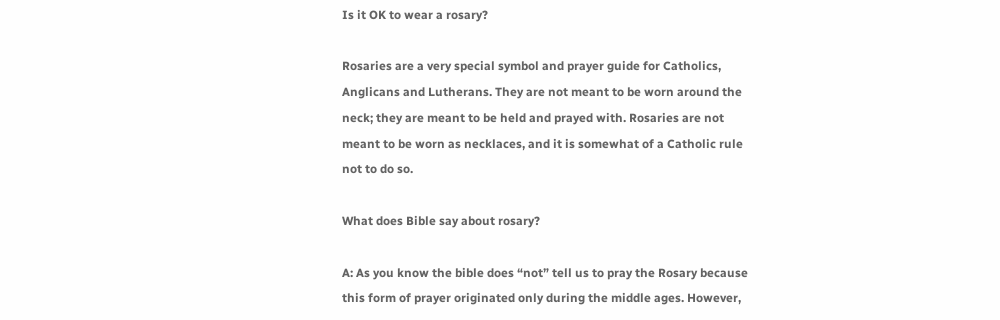Is it OK to wear a rosary?

Rosaries are a very special symbol and prayer guide for Catholics, Anglicans and Lutherans. They are not meant to be worn around the neck; they are meant to be held and prayed with. Rosaries are not meant to be worn as necklaces, and it is somewhat of a Catholic rule not to do so.

What does Bible say about rosary?

A: As you know the bible does “not” tell us to pray the Rosary because this form of prayer originated only during the middle ages. However,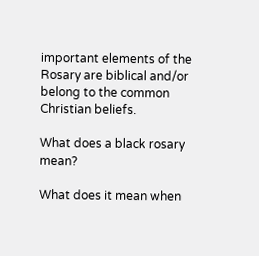important elements of the Rosary are biblical and/or belong to the common Christian beliefs.

What does a black rosary mean?

What does it mean when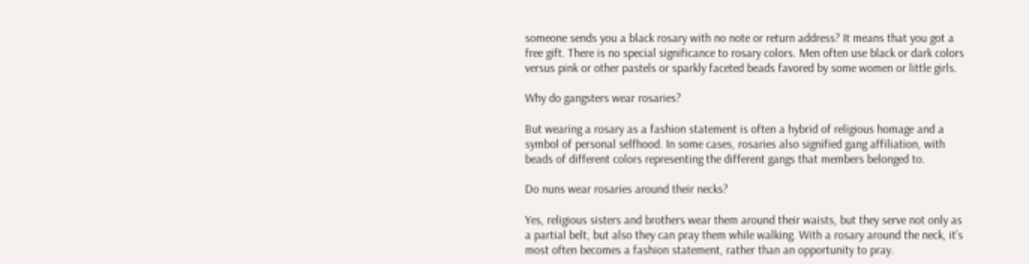someone sends you a black rosary with no note or return address? It means that you got a free gift. There is no special significance to rosary colors. Men often use black or dark colors versus pink or other pastels or sparkly faceted beads favored by some women or little girls.

Why do gangsters wear rosaries?

But wearing a rosary as a fashion statement is often a hybrid of religious homage and a symbol of personal selfhood. In some cases, rosaries also signified gang affiliation, with beads of different colors representing the different gangs that members belonged to.

Do nuns wear rosaries around their necks?

Yes, religious sisters and brothers wear them around their waists, but they serve not only as a partial belt, but also they can pray them while walking. With a rosary around the neck, it’s most often becomes a fashion statement, rather than an opportunity to pray.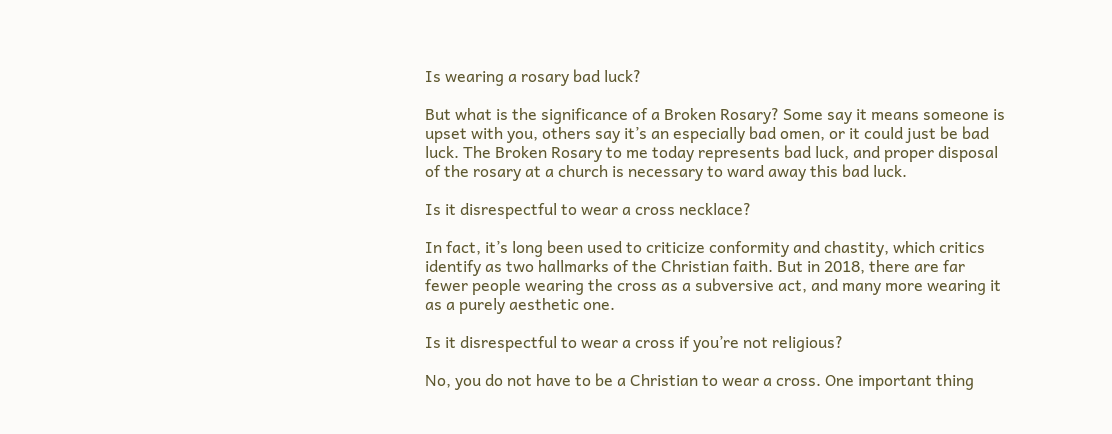Is wearing a rosary bad luck?

But what is the significance of a Broken Rosary? Some say it means someone is upset with you, others say it’s an especially bad omen, or it could just be bad luck. The Broken Rosary to me today represents bad luck, and proper disposal of the rosary at a church is necessary to ward away this bad luck.

Is it disrespectful to wear a cross necklace?

In fact, it’s long been used to criticize conformity and chastity, which critics identify as two hallmarks of the Christian faith. But in 2018, there are far fewer people wearing the cross as a subversive act, and many more wearing it as a purely aesthetic one.

Is it disrespectful to wear a cross if you’re not religious?

No, you do not have to be a Christian to wear a cross. One important thing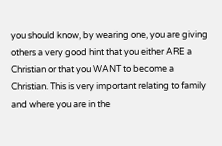you should know, by wearing one, you are giving others a very good hint that you either ARE a Christian or that you WANT to become a Christian. This is very important relating to family and where you are in the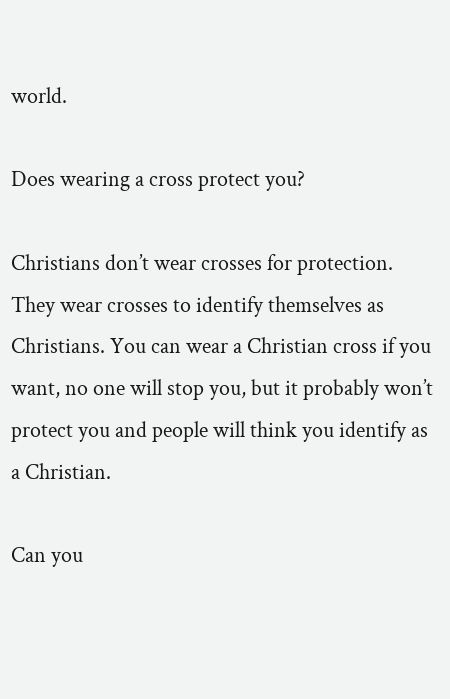world.

Does wearing a cross protect you?

Christians don’t wear crosses for protection. They wear crosses to identify themselves as Christians. You can wear a Christian cross if you want, no one will stop you, but it probably won’t protect you and people will think you identify as a Christian.

Can you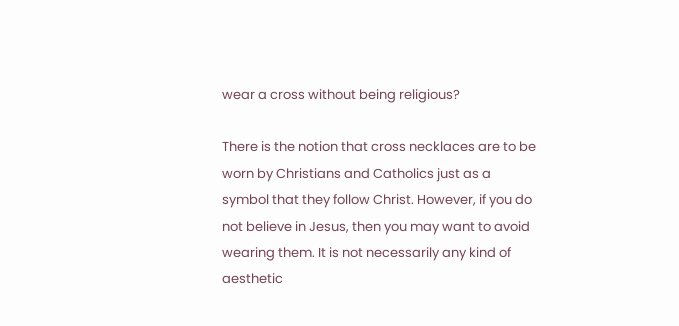wear a cross without being religious?

There is the notion that cross necklaces are to be worn by Christians and Catholics just as a symbol that they follow Christ. However, if you do not believe in Jesus, then you may want to avoid wearing them. It is not necessarily any kind of aesthetic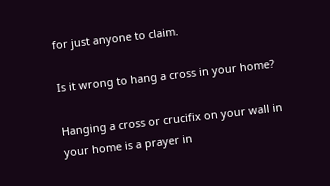for just anyone to claim.

Is it wrong to hang a cross in your home?

Hanging a cross or crucifix on your wall in your home is a prayer in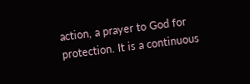action, a prayer to God for protection. It is a continuous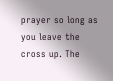prayer so long as you leave the cross up. The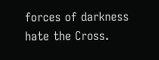forces of darkness hate the Cross.